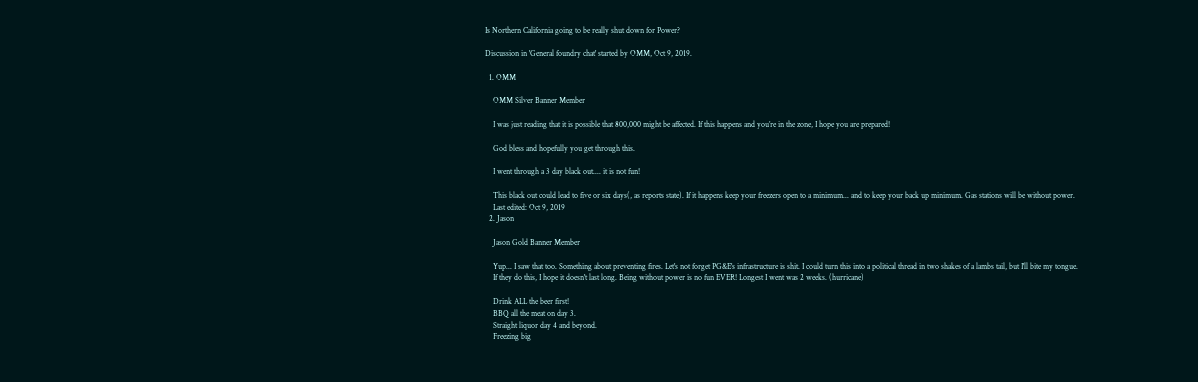Is Northern California going to be really shut down for Power?

Discussion in 'General foundry chat' started by OMM, Oct 9, 2019.

  1. OMM

    OMM Silver Banner Member

    I was just reading that it is possible that 800,000 might be affected. If this happens and you’re in the zone, I hope you are prepared!

    God bless and hopefully you get through this.

    I went through a 3 day black out.... it is not fun!

    This black out could lead to five or six days(, as reports state). If it happens keep your freezers open to a minimum... and to keep your back up minimum. Gas stations will be without power.
    Last edited: Oct 9, 2019
  2. Jason

    Jason Gold Banner Member

    Yup... I saw that too. Something about preventing fires. Let's not forget PG&E's infrastructure is shit. I could turn this into a political thread in two shakes of a lambs tail, but I'll bite my tongue.
    If they do this, I hope it doesn't last long. Being without power is no fun EVER! Longest I went was 2 weeks. (hurricane)

    Drink ALL the beer first!
    BBQ all the meat on day 3.
    Straight liquor day 4 and beyond.
    Freezing big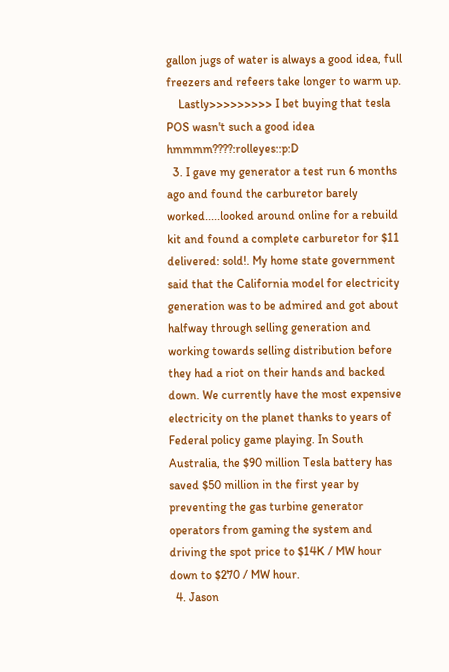gallon jugs of water is always a good idea, full freezers and refeers take longer to warm up.
    Lastly>>>>>>>>> I bet buying that tesla POS wasn't such a good idea hmmmm????:rolleyes::p:D
  3. I gave my generator a test run 6 months ago and found the carburetor barely worked.....looked around online for a rebuild kit and found a complete carburetor for $11 delivered: sold!. My home state government said that the California model for electricity generation was to be admired and got about halfway through selling generation and working towards selling distribution before they had a riot on their hands and backed down. We currently have the most expensive electricity on the planet thanks to years of Federal policy game playing. In South Australia, the $90 million Tesla battery has saved $50 million in the first year by preventing the gas turbine generator operators from gaming the system and driving the spot price to $14K / MW hour down to $270 / MW hour.
  4. Jason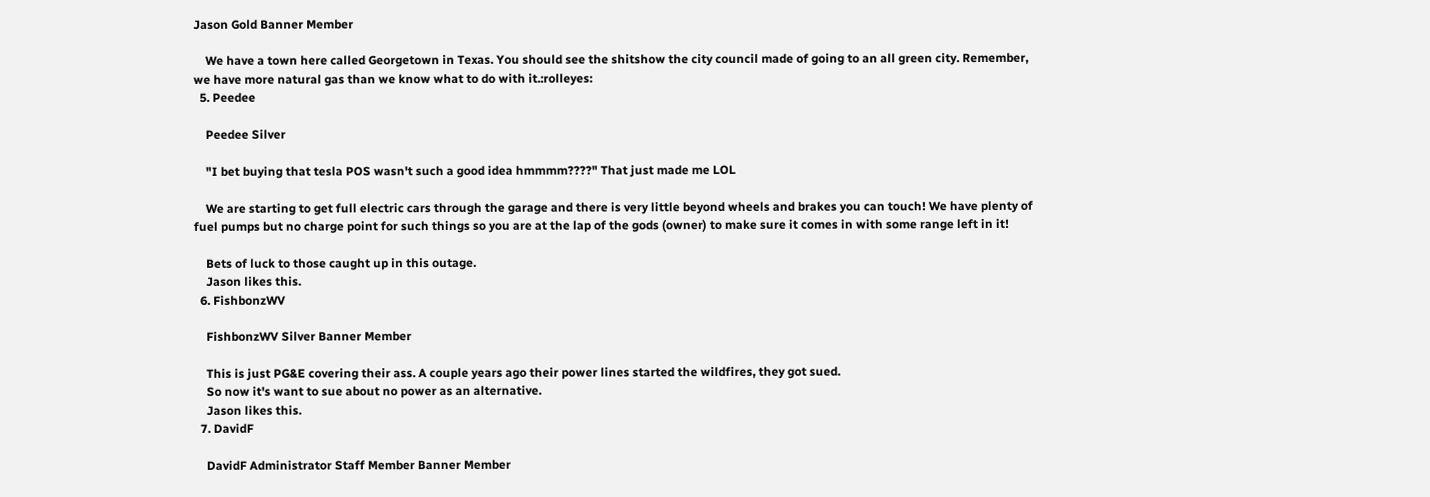Jason Gold Banner Member

    We have a town here called Georgetown in Texas. You should see the shitshow the city council made of going to an all green city. Remember, we have more natural gas than we know what to do with it.:rolleyes:
  5. Peedee

    Peedee Silver

    "I bet buying that tesla POS wasn't such a good idea hmmmm????" That just made me LOL

    We are starting to get full electric cars through the garage and there is very little beyond wheels and brakes you can touch! We have plenty of fuel pumps but no charge point for such things so you are at the lap of the gods (owner) to make sure it comes in with some range left in it!

    Bets of luck to those caught up in this outage.
    Jason likes this.
  6. FishbonzWV

    FishbonzWV Silver Banner Member

    This is just PG&E covering their ass. A couple years ago their power lines started the wildfires, they got sued.
    So now it's want to sue about no power as an alternative.
    Jason likes this.
  7. DavidF

    DavidF Administrator Staff Member Banner Member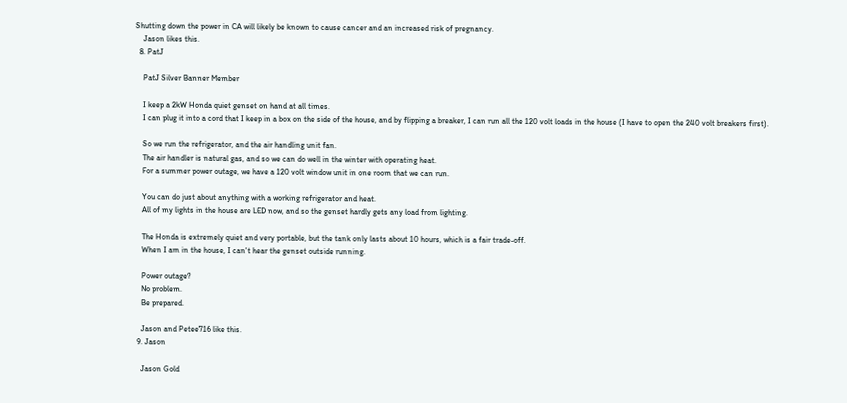Shutting down the power in CA will likely be known to cause cancer and an increased risk of pregnancy.
    Jason likes this.
  8. PatJ

    PatJ Silver Banner Member

    I keep a 2kW Honda quiet genset on hand at all times.
    I can plug it into a cord that I keep in a box on the side of the house, and by flipping a breaker, I can run all the 120 volt loads in the house (I have to open the 240 volt breakers first).

    So we run the refrigerator, and the air handling unit fan.
    The air handler is natural gas, and so we can do well in the winter with operating heat.
    For a summer power outage, we have a 120 volt window unit in one room that we can run.

    You can do just about anything with a working refrigerator and heat.
    All of my lights in the house are LED now, and so the genset hardly gets any load from lighting.

    The Honda is extremely quiet and very portable, but the tank only lasts about 10 hours, which is a fair trade-off.
    When I am in the house, I can't hear the genset outside running.

    Power outage?
    No problem.
    Be prepared.

    Jason and Petee716 like this.
  9. Jason

    Jason Gold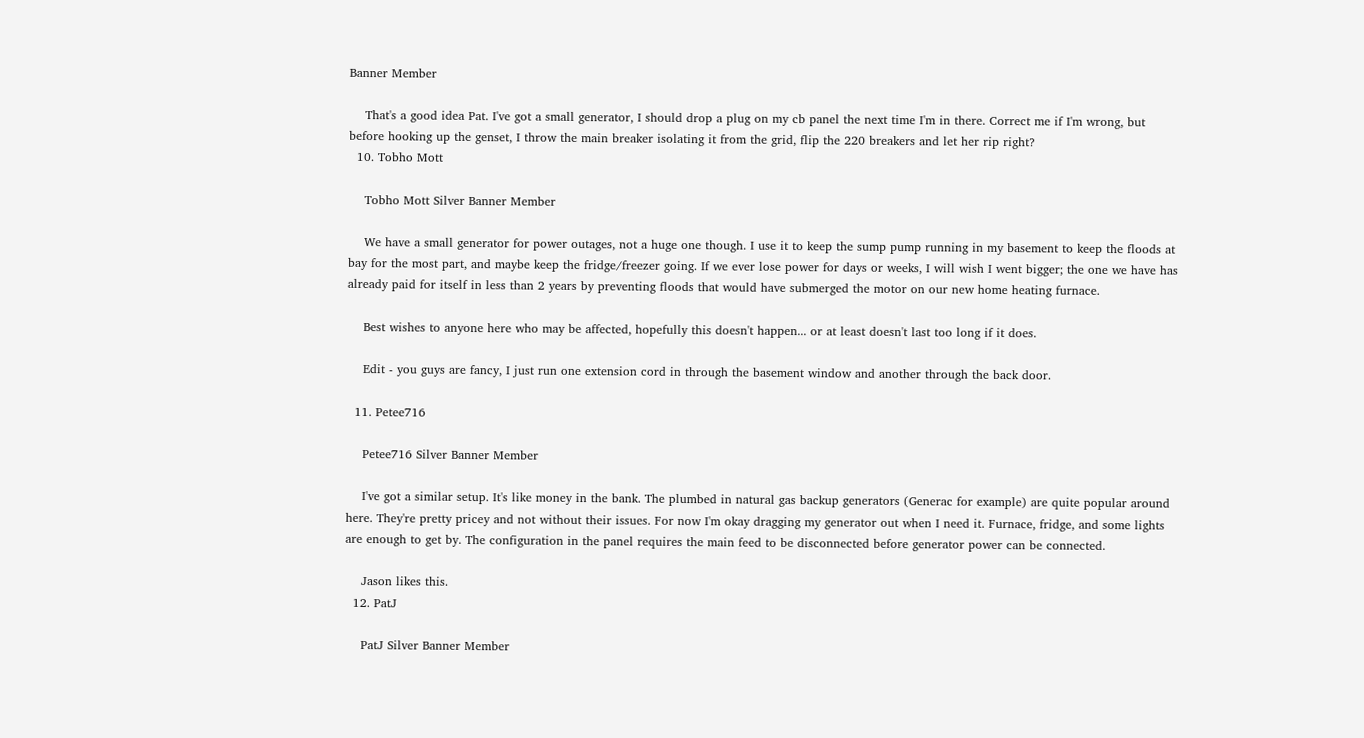Banner Member

    That's a good idea Pat. I've got a small generator, I should drop a plug on my cb panel the next time I'm in there. Correct me if I'm wrong, but before hooking up the genset, I throw the main breaker isolating it from the grid, flip the 220 breakers and let her rip right?
  10. Tobho Mott

    Tobho Mott Silver Banner Member

    We have a small generator for power outages, not a huge one though. I use it to keep the sump pump running in my basement to keep the floods at bay for the most part, and maybe keep the fridge/freezer going. If we ever lose power for days or weeks, I will wish I went bigger; the one we have has already paid for itself in less than 2 years by preventing floods that would have submerged the motor on our new home heating furnace.

    Best wishes to anyone here who may be affected, hopefully this doesn't happen... or at least doesn't last too long if it does.

    Edit - you guys are fancy, I just run one extension cord in through the basement window and another through the back door.

  11. Petee716

    Petee716 Silver Banner Member

    I've got a similar setup. It's like money in the bank. The plumbed in natural gas backup generators (Generac for example) are quite popular around here. They're pretty pricey and not without their issues. For now I'm okay dragging my generator out when I need it. Furnace, fridge, and some lights are enough to get by. The configuration in the panel requires the main feed to be disconnected before generator power can be connected.

    Jason likes this.
  12. PatJ

    PatJ Silver Banner Member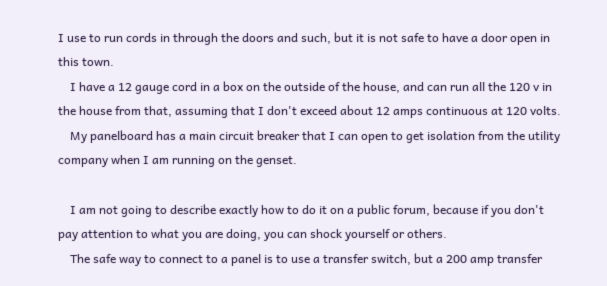I use to run cords in through the doors and such, but it is not safe to have a door open in this town.
    I have a 12 gauge cord in a box on the outside of the house, and can run all the 120 v in the house from that, assuming that I don't exceed about 12 amps continuous at 120 volts.
    My panelboard has a main circuit breaker that I can open to get isolation from the utility company when I am running on the genset.

    I am not going to describe exactly how to do it on a public forum, because if you don't pay attention to what you are doing, you can shock yourself or others.
    The safe way to connect to a panel is to use a transfer switch, but a 200 amp transfer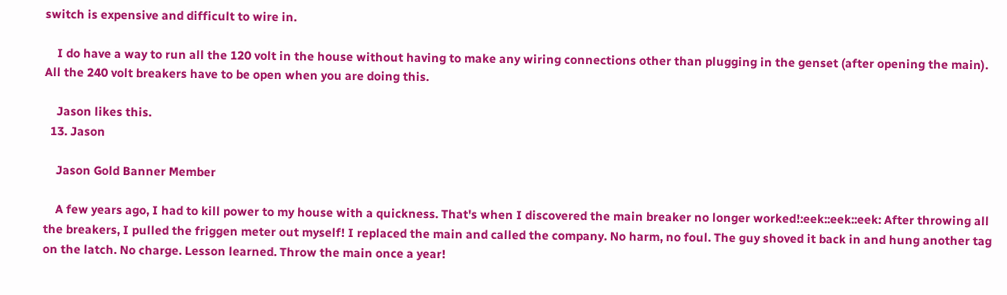switch is expensive and difficult to wire in.

    I do have a way to run all the 120 volt in the house without having to make any wiring connections other than plugging in the genset (after opening the main). All the 240 volt breakers have to be open when you are doing this.

    Jason likes this.
  13. Jason

    Jason Gold Banner Member

    A few years ago, I had to kill power to my house with a quickness. That's when I discovered the main breaker no longer worked!:eek::eek::eek: After throwing all the breakers, I pulled the friggen meter out myself! I replaced the main and called the company. No harm, no foul. The guy shoved it back in and hung another tag on the latch. No charge. Lesson learned. Throw the main once a year!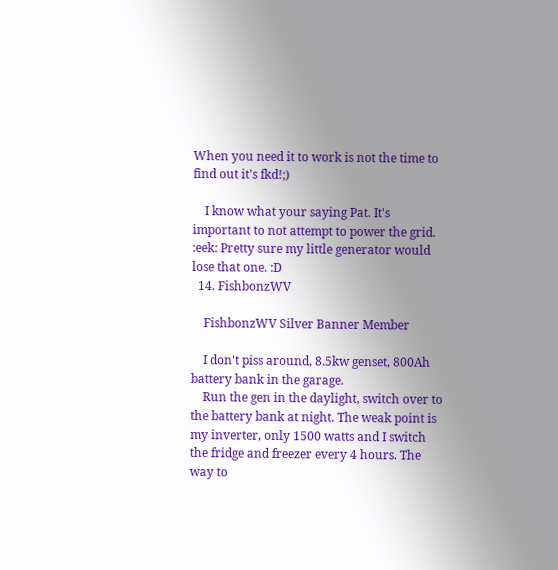When you need it to work is not the time to find out it's fkd!;)

    I know what your saying Pat. It's important to not attempt to power the grid. :eek: Pretty sure my little generator would lose that one. :D
  14. FishbonzWV

    FishbonzWV Silver Banner Member

    I don't piss around, 8.5kw genset, 800Ah battery bank in the garage.
    Run the gen in the daylight, switch over to the battery bank at night. The weak point is my inverter, only 1500 watts and I switch the fridge and freezer every 4 hours. The way to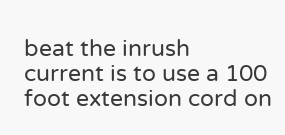beat the inrush current is to use a 100 foot extension cord on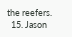the reefers.
  15. Jason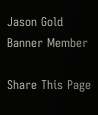Jason Gold Banner Member

Share This Page